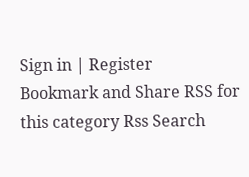Sign in | Register
Bookmark and Share RSS for this category Rss Search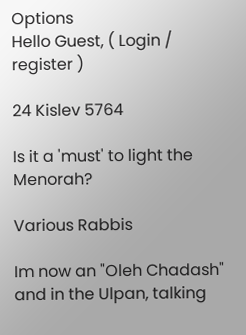Options
Hello Guest, ( Login / register )

24 Kislev 5764

Is it a 'must' to light the Menorah?

Various Rabbis

Im now an "Oleh Chadash" and in the Ulpan, talking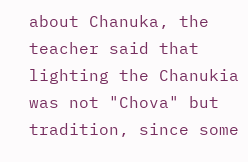about Chanuka, the teacher said that lighting the Chanukia was not "Chova" but tradition, since some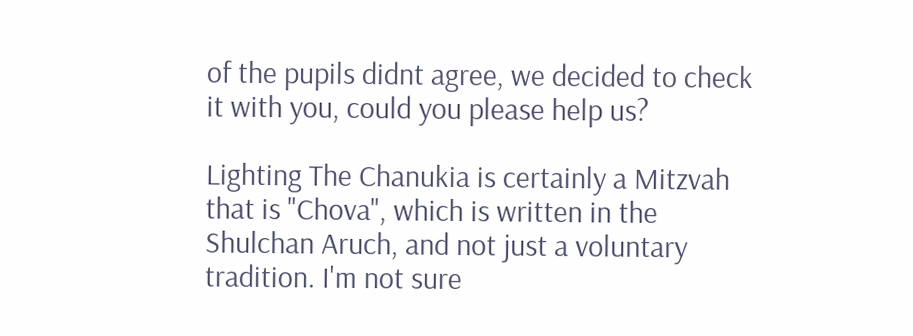of the pupils didnt agree, we decided to check it with you, could you please help us?

Lighting The Chanukia is certainly a Mitzvah that is "Chova", which is written in the Shulchan Aruch, and not just a voluntary tradition. I'm not sure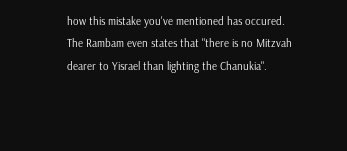how this mistake you've mentioned has occured.
The Rambam even states that "there is no Mitzvah dearer to Yisrael than lighting the Chanukia".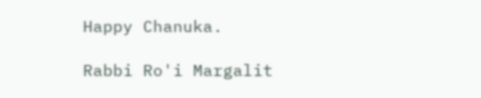Happy Chanuka.

Rabbi Ro'i Margalit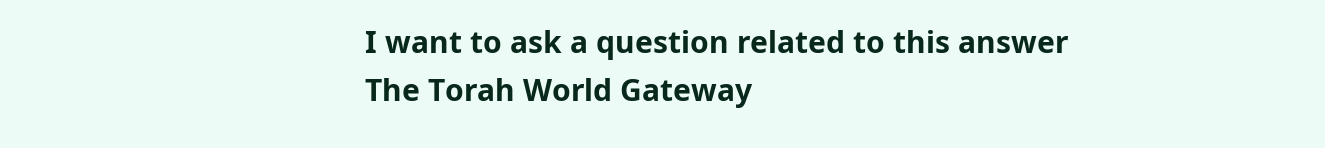I want to ask a question related to this answer
The Torah World Gateway